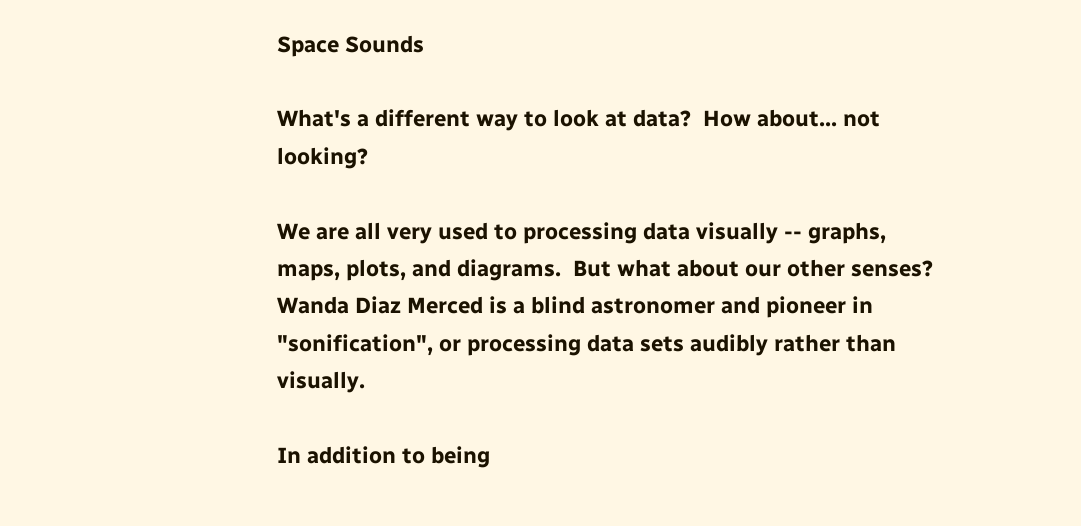Space Sounds

What's a different way to look at data?  How about... not looking?

We are all very used to processing data visually -- graphs, maps, plots, and diagrams.  But what about our other senses?  Wanda Diaz Merced is a blind astronomer and pioneer in "sonification", or processing data sets audibly rather than visually.

In addition to being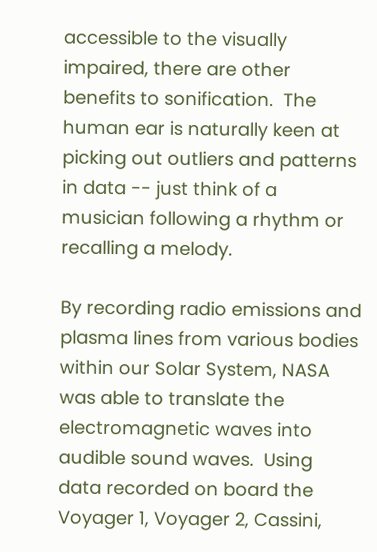accessible to the visually impaired, there are other benefits to sonification.  The human ear is naturally keen at picking out outliers and patterns in data -- just think of a musician following a rhythm or recalling a melody.

By recording radio emissions and plasma lines from various bodies within our Solar System, NASA was able to translate the electromagnetic waves into audible sound waves.  Using data recorded on board the Voyager 1, Voyager 2, Cassini,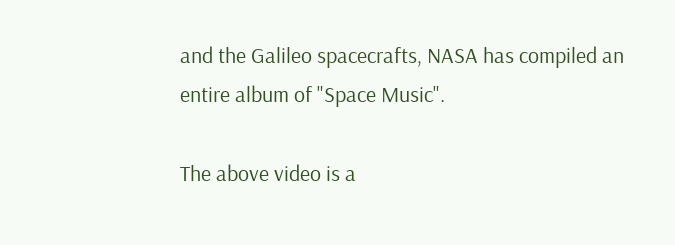and the Galileo spacecrafts, NASA has compiled an entire album of "Space Music".

The above video is a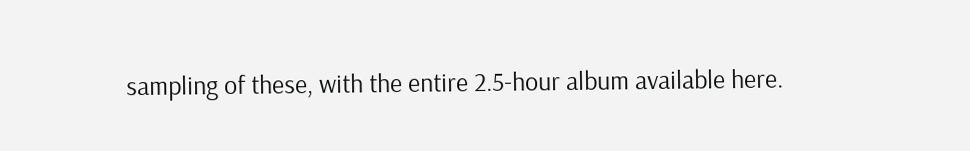sampling of these, with the entire 2.5-hour album available here.